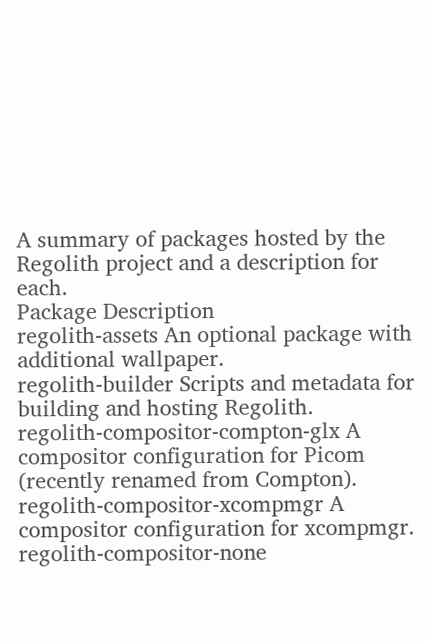A summary of packages hosted by the Regolith project and a description for each.
Package Description
regolith-assets An optional package with additional wallpaper.
regolith-builder Scripts and metadata for building and hosting Regolith.
regolith-compositor-compton-glx A compositor configuration for Picom (recently renamed from Compton).
regolith-compositor-xcompmgr A compositor configuration for xcompmgr.
regolith-compositor-none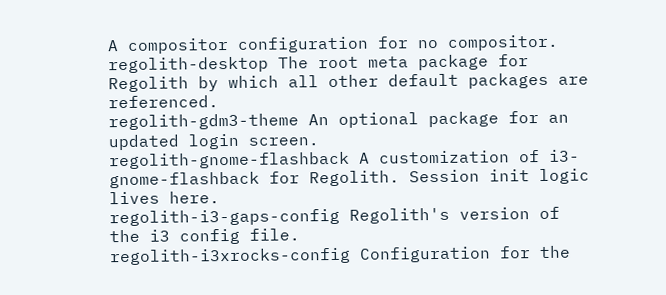A compositor configuration for no compositor.
regolith-desktop The root meta package for Regolith by which all other default packages are referenced.
regolith-gdm3-theme An optional package for an updated login screen.
regolith-gnome-flashback A customization of i3-gnome-flashback for Regolith. Session init logic lives here.
regolith-i3-gaps-config Regolith's version of the i3 config file.
regolith-i3xrocks-config Configuration for the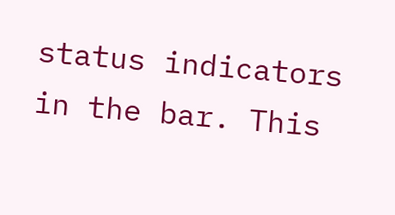status indicators in the bar. This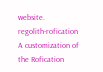website.
regolith-rofication A customization of the Rofication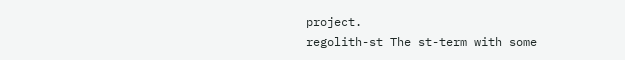project.
regolith-st The st-term with some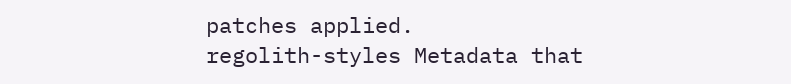patches applied.
regolith-styles Metadata that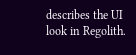describes the UI look in Regolith.